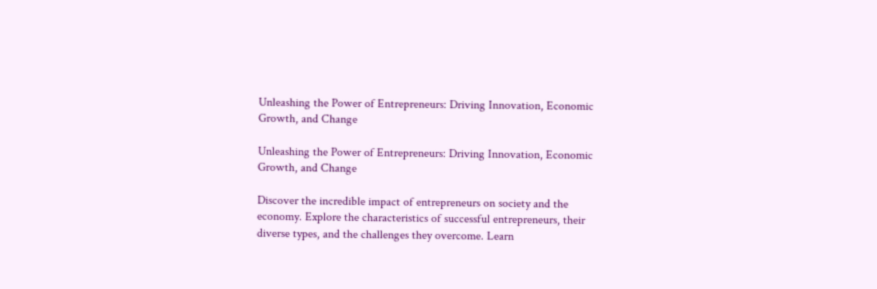Unleashing the Power of Entrepreneurs: Driving Innovation, Economic Growth, and Change

Unleashing the Power of Entrepreneurs: Driving Innovation, Economic Growth, and Change

Discover the incredible impact of entrepreneurs on society and the economy. Explore the characteristics of successful entrepreneurs, their diverse types, and the challenges they overcome. Learn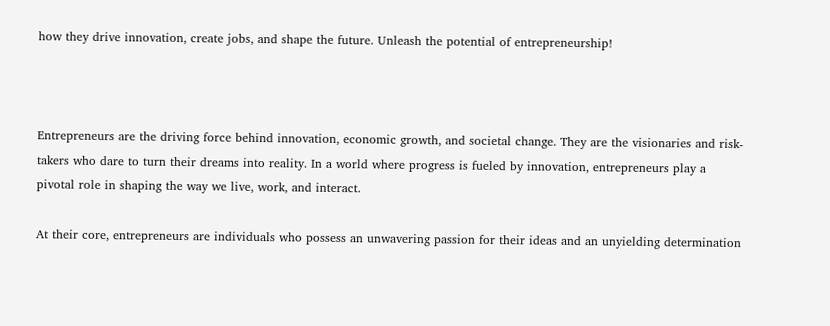how they drive innovation, create jobs, and shape the future. Unleash the potential of entrepreneurship!



Entrepreneurs are the driving force behind innovation, economic growth, and societal change. They are the visionaries and risk-takers who dare to turn their dreams into reality. In a world where progress is fueled by innovation, entrepreneurs play a pivotal role in shaping the way we live, work, and interact.

At their core, entrepreneurs are individuals who possess an unwavering passion for their ideas and an unyielding determination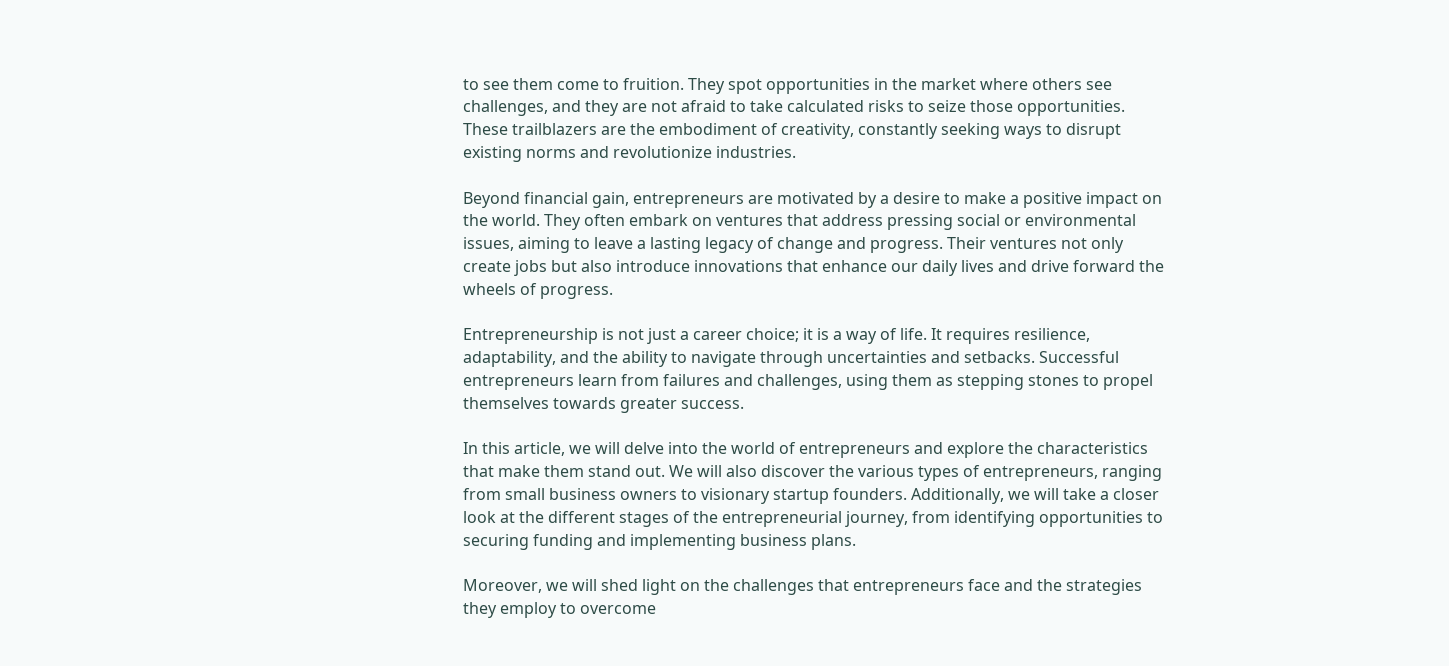to see them come to fruition. They spot opportunities in the market where others see challenges, and they are not afraid to take calculated risks to seize those opportunities. These trailblazers are the embodiment of creativity, constantly seeking ways to disrupt existing norms and revolutionize industries.

Beyond financial gain, entrepreneurs are motivated by a desire to make a positive impact on the world. They often embark on ventures that address pressing social or environmental issues, aiming to leave a lasting legacy of change and progress. Their ventures not only create jobs but also introduce innovations that enhance our daily lives and drive forward the wheels of progress.

Entrepreneurship is not just a career choice; it is a way of life. It requires resilience, adaptability, and the ability to navigate through uncertainties and setbacks. Successful entrepreneurs learn from failures and challenges, using them as stepping stones to propel themselves towards greater success.

In this article, we will delve into the world of entrepreneurs and explore the characteristics that make them stand out. We will also discover the various types of entrepreneurs, ranging from small business owners to visionary startup founders. Additionally, we will take a closer look at the different stages of the entrepreneurial journey, from identifying opportunities to securing funding and implementing business plans.

Moreover, we will shed light on the challenges that entrepreneurs face and the strategies they employ to overcome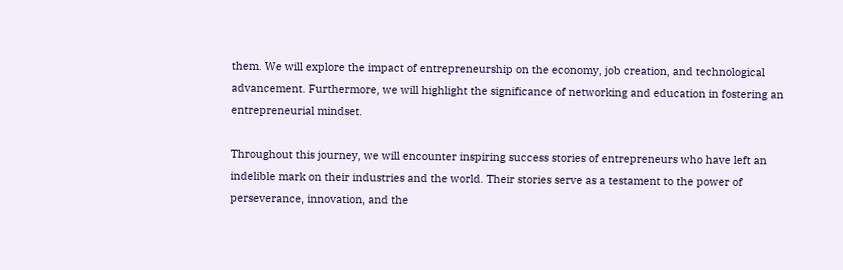them. We will explore the impact of entrepreneurship on the economy, job creation, and technological advancement. Furthermore, we will highlight the significance of networking and education in fostering an entrepreneurial mindset.

Throughout this journey, we will encounter inspiring success stories of entrepreneurs who have left an indelible mark on their industries and the world. Their stories serve as a testament to the power of perseverance, innovation, and the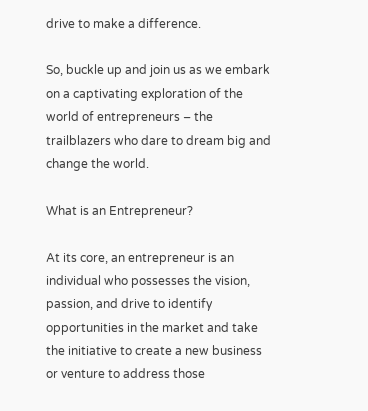drive to make a difference.

So, buckle up and join us as we embark on a captivating exploration of the world of entrepreneurs – the trailblazers who dare to dream big and change the world.

What is an Entrepreneur?

At its core, an entrepreneur is an individual who possesses the vision, passion, and drive to identify opportunities in the market and take the initiative to create a new business or venture to address those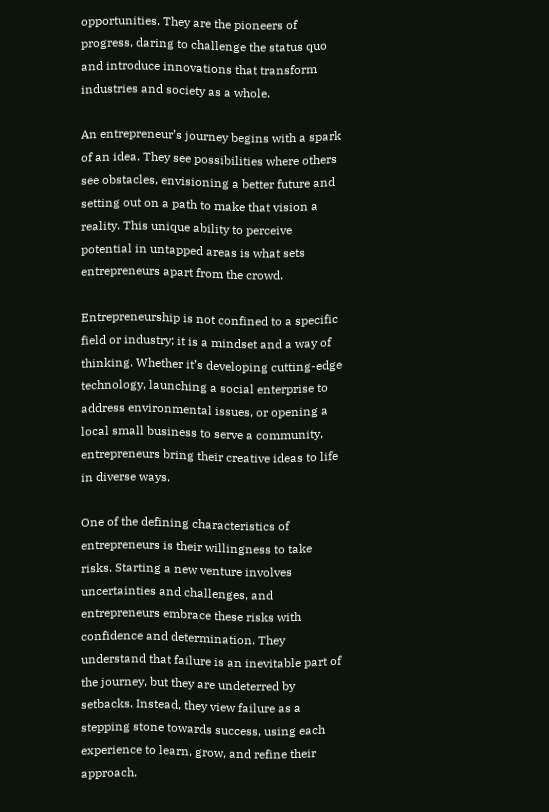opportunities. They are the pioneers of progress, daring to challenge the status quo and introduce innovations that transform industries and society as a whole.

An entrepreneur’s journey begins with a spark of an idea. They see possibilities where others see obstacles, envisioning a better future and setting out on a path to make that vision a reality. This unique ability to perceive potential in untapped areas is what sets entrepreneurs apart from the crowd.

Entrepreneurship is not confined to a specific field or industry; it is a mindset and a way of thinking. Whether it’s developing cutting-edge technology, launching a social enterprise to address environmental issues, or opening a local small business to serve a community, entrepreneurs bring their creative ideas to life in diverse ways.

One of the defining characteristics of entrepreneurs is their willingness to take risks. Starting a new venture involves uncertainties and challenges, and entrepreneurs embrace these risks with confidence and determination. They understand that failure is an inevitable part of the journey, but they are undeterred by setbacks. Instead, they view failure as a stepping stone towards success, using each experience to learn, grow, and refine their approach.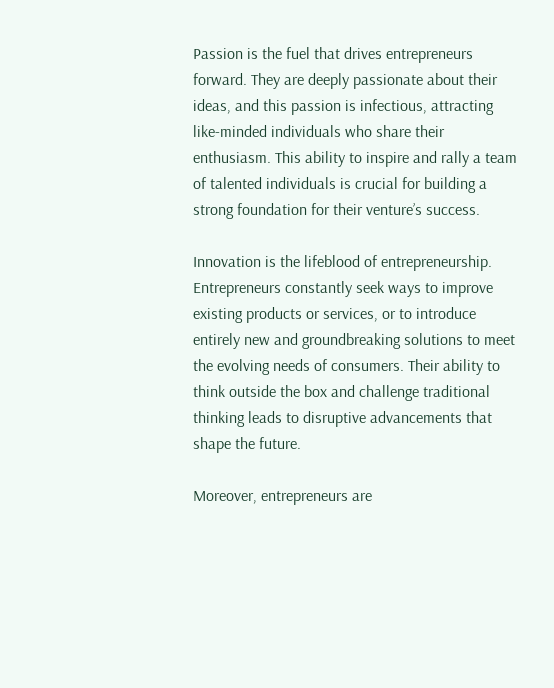Passion is the fuel that drives entrepreneurs forward. They are deeply passionate about their ideas, and this passion is infectious, attracting like-minded individuals who share their enthusiasm. This ability to inspire and rally a team of talented individuals is crucial for building a strong foundation for their venture’s success.

Innovation is the lifeblood of entrepreneurship. Entrepreneurs constantly seek ways to improve existing products or services, or to introduce entirely new and groundbreaking solutions to meet the evolving needs of consumers. Their ability to think outside the box and challenge traditional thinking leads to disruptive advancements that shape the future.

Moreover, entrepreneurs are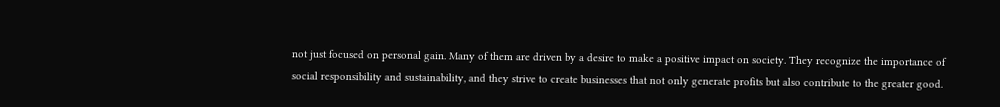not just focused on personal gain. Many of them are driven by a desire to make a positive impact on society. They recognize the importance of social responsibility and sustainability, and they strive to create businesses that not only generate profits but also contribute to the greater good.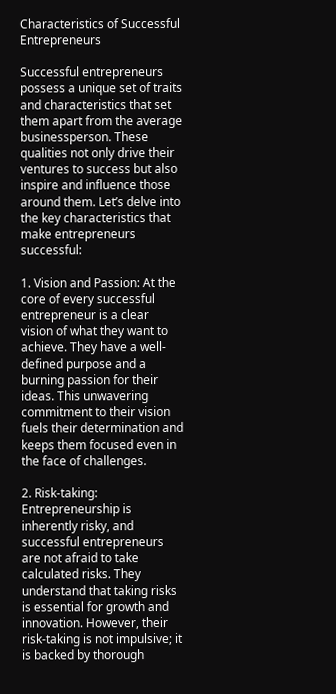Characteristics of Successful Entrepreneurs

Successful entrepreneurs possess a unique set of traits and characteristics that set them apart from the average businessperson. These qualities not only drive their ventures to success but also inspire and influence those around them. Let’s delve into the key characteristics that make entrepreneurs successful:

1. Vision and Passion: At the core of every successful entrepreneur is a clear vision of what they want to achieve. They have a well-defined purpose and a burning passion for their ideas. This unwavering commitment to their vision fuels their determination and keeps them focused even in the face of challenges.

2. Risk-taking: Entrepreneurship is inherently risky, and successful entrepreneurs are not afraid to take calculated risks. They understand that taking risks is essential for growth and innovation. However, their risk-taking is not impulsive; it is backed by thorough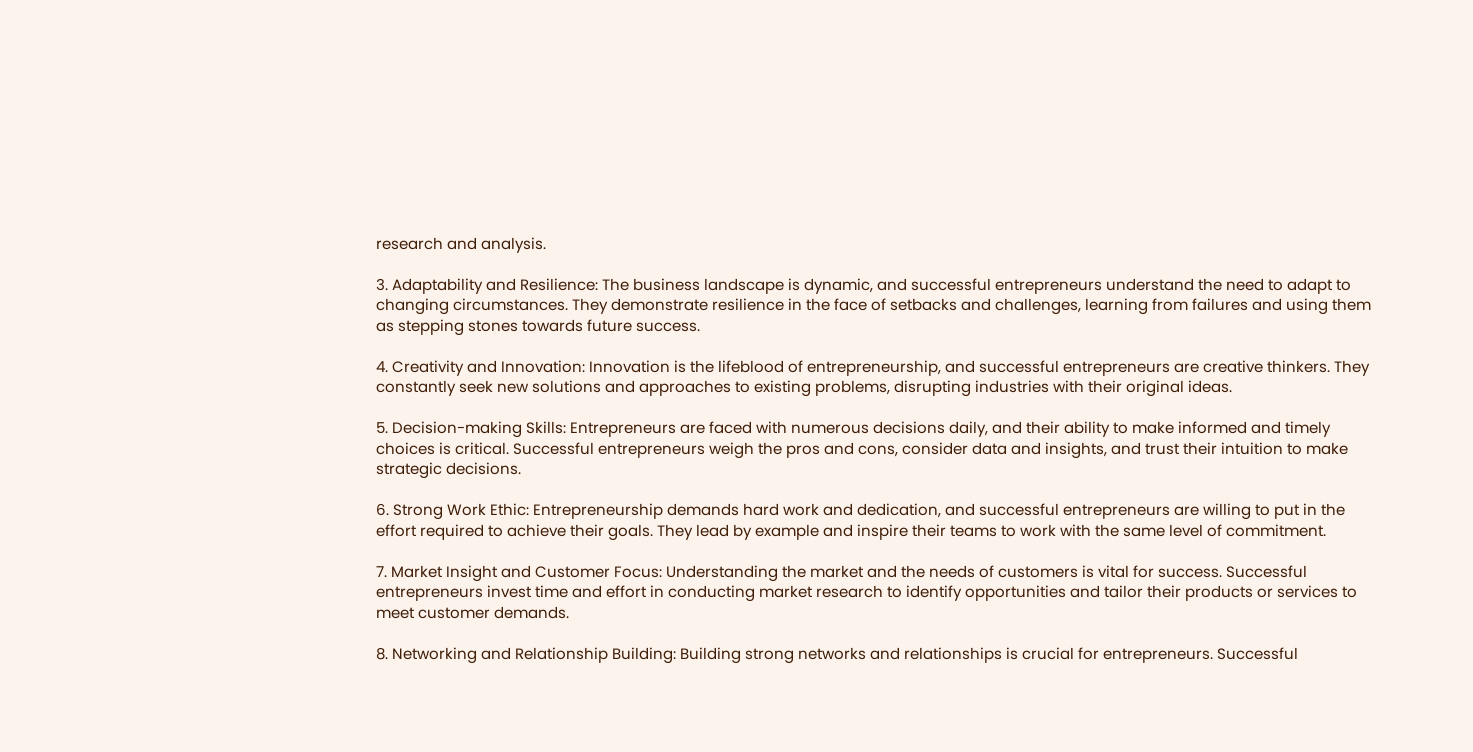research and analysis.

3. Adaptability and Resilience: The business landscape is dynamic, and successful entrepreneurs understand the need to adapt to changing circumstances. They demonstrate resilience in the face of setbacks and challenges, learning from failures and using them as stepping stones towards future success.

4. Creativity and Innovation: Innovation is the lifeblood of entrepreneurship, and successful entrepreneurs are creative thinkers. They constantly seek new solutions and approaches to existing problems, disrupting industries with their original ideas.

5. Decision-making Skills: Entrepreneurs are faced with numerous decisions daily, and their ability to make informed and timely choices is critical. Successful entrepreneurs weigh the pros and cons, consider data and insights, and trust their intuition to make strategic decisions.

6. Strong Work Ethic: Entrepreneurship demands hard work and dedication, and successful entrepreneurs are willing to put in the effort required to achieve their goals. They lead by example and inspire their teams to work with the same level of commitment.

7. Market Insight and Customer Focus: Understanding the market and the needs of customers is vital for success. Successful entrepreneurs invest time and effort in conducting market research to identify opportunities and tailor their products or services to meet customer demands.

8. Networking and Relationship Building: Building strong networks and relationships is crucial for entrepreneurs. Successful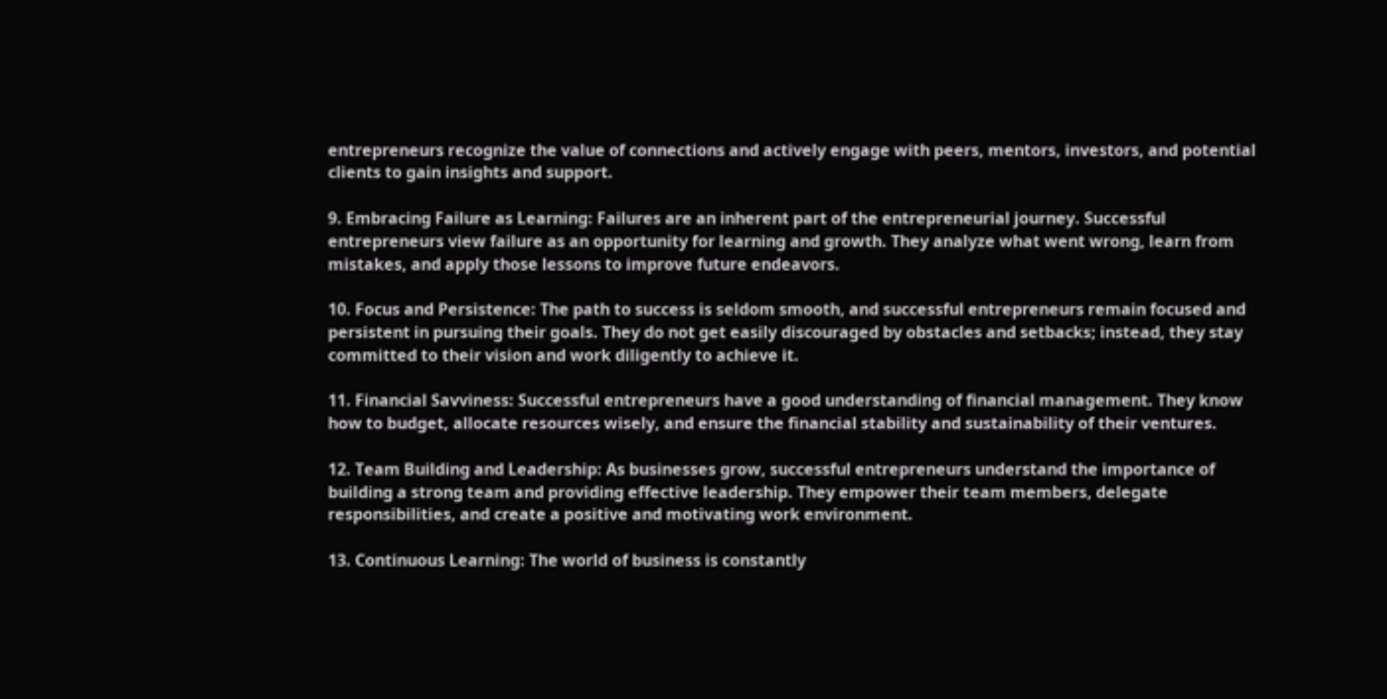entrepreneurs recognize the value of connections and actively engage with peers, mentors, investors, and potential clients to gain insights and support.

9. Embracing Failure as Learning: Failures are an inherent part of the entrepreneurial journey. Successful entrepreneurs view failure as an opportunity for learning and growth. They analyze what went wrong, learn from mistakes, and apply those lessons to improve future endeavors.

10. Focus and Persistence: The path to success is seldom smooth, and successful entrepreneurs remain focused and persistent in pursuing their goals. They do not get easily discouraged by obstacles and setbacks; instead, they stay committed to their vision and work diligently to achieve it.

11. Financial Savviness: Successful entrepreneurs have a good understanding of financial management. They know how to budget, allocate resources wisely, and ensure the financial stability and sustainability of their ventures.

12. Team Building and Leadership: As businesses grow, successful entrepreneurs understand the importance of building a strong team and providing effective leadership. They empower their team members, delegate responsibilities, and create a positive and motivating work environment.

13. Continuous Learning: The world of business is constantly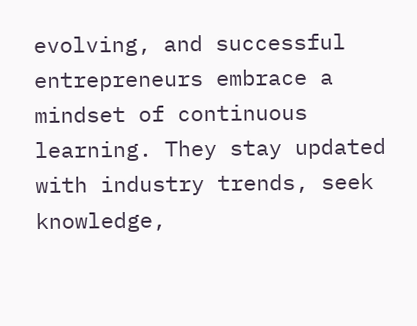evolving, and successful entrepreneurs embrace a mindset of continuous learning. They stay updated with industry trends, seek knowledge,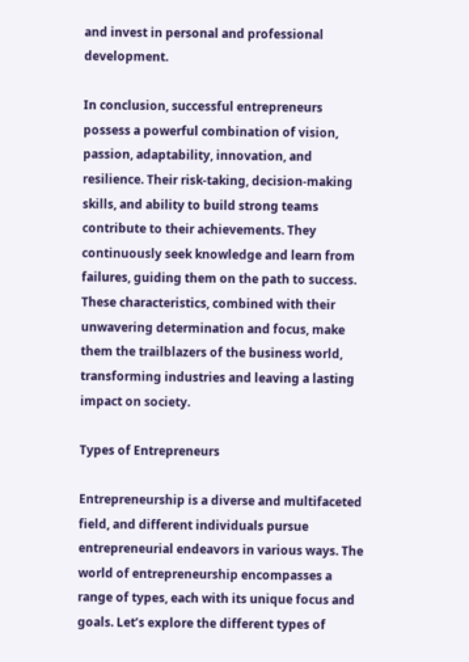and invest in personal and professional development.

In conclusion, successful entrepreneurs possess a powerful combination of vision, passion, adaptability, innovation, and resilience. Their risk-taking, decision-making skills, and ability to build strong teams contribute to their achievements. They continuously seek knowledge and learn from failures, guiding them on the path to success. These characteristics, combined with their unwavering determination and focus, make them the trailblazers of the business world, transforming industries and leaving a lasting impact on society.

Types of Entrepreneurs

Entrepreneurship is a diverse and multifaceted field, and different individuals pursue entrepreneurial endeavors in various ways. The world of entrepreneurship encompasses a range of types, each with its unique focus and goals. Let’s explore the different types of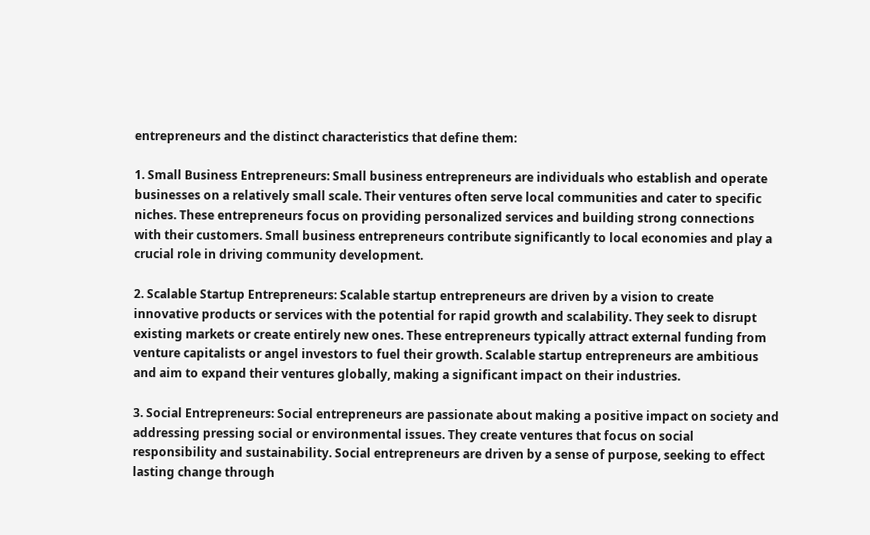entrepreneurs and the distinct characteristics that define them:

1. Small Business Entrepreneurs: Small business entrepreneurs are individuals who establish and operate businesses on a relatively small scale. Their ventures often serve local communities and cater to specific niches. These entrepreneurs focus on providing personalized services and building strong connections with their customers. Small business entrepreneurs contribute significantly to local economies and play a crucial role in driving community development.

2. Scalable Startup Entrepreneurs: Scalable startup entrepreneurs are driven by a vision to create innovative products or services with the potential for rapid growth and scalability. They seek to disrupt existing markets or create entirely new ones. These entrepreneurs typically attract external funding from venture capitalists or angel investors to fuel their growth. Scalable startup entrepreneurs are ambitious and aim to expand their ventures globally, making a significant impact on their industries.

3. Social Entrepreneurs: Social entrepreneurs are passionate about making a positive impact on society and addressing pressing social or environmental issues. They create ventures that focus on social responsibility and sustainability. Social entrepreneurs are driven by a sense of purpose, seeking to effect lasting change through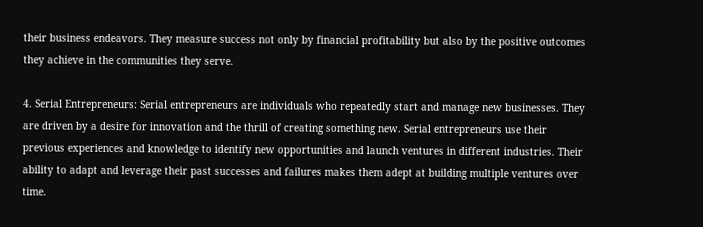their business endeavors. They measure success not only by financial profitability but also by the positive outcomes they achieve in the communities they serve.

4. Serial Entrepreneurs: Serial entrepreneurs are individuals who repeatedly start and manage new businesses. They are driven by a desire for innovation and the thrill of creating something new. Serial entrepreneurs use their previous experiences and knowledge to identify new opportunities and launch ventures in different industries. Their ability to adapt and leverage their past successes and failures makes them adept at building multiple ventures over time.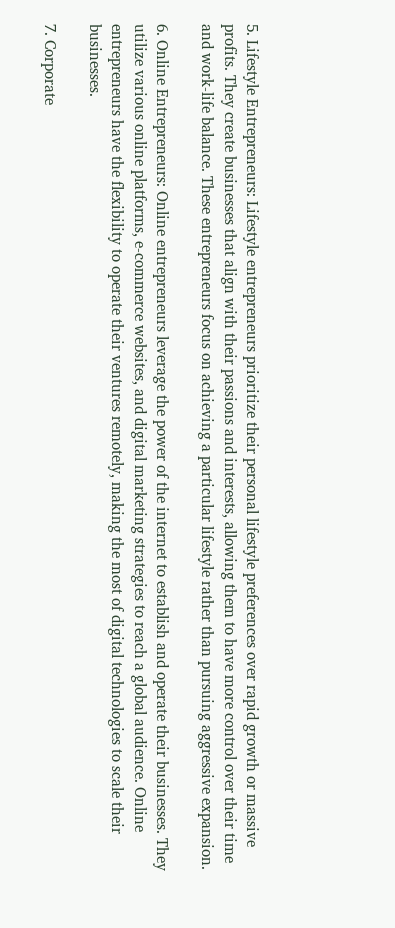5. Lifestyle Entrepreneurs: Lifestyle entrepreneurs prioritize their personal lifestyle preferences over rapid growth or massive profits. They create businesses that align with their passions and interests, allowing them to have more control over their time and work-life balance. These entrepreneurs focus on achieving a particular lifestyle rather than pursuing aggressive expansion.

6. Online Entrepreneurs: Online entrepreneurs leverage the power of the internet to establish and operate their businesses. They utilize various online platforms, e-commerce websites, and digital marketing strategies to reach a global audience. Online entrepreneurs have the flexibility to operate their ventures remotely, making the most of digital technologies to scale their businesses.

7. Corporate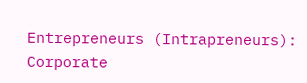Entrepreneurs (Intrapreneurs): Corporate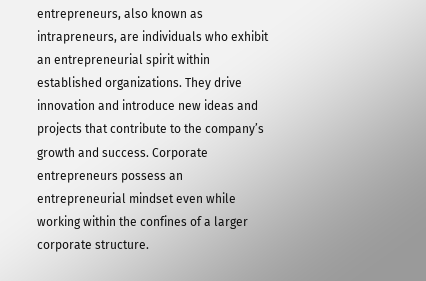entrepreneurs, also known as intrapreneurs, are individuals who exhibit an entrepreneurial spirit within established organizations. They drive innovation and introduce new ideas and projects that contribute to the company’s growth and success. Corporate entrepreneurs possess an entrepreneurial mindset even while working within the confines of a larger corporate structure.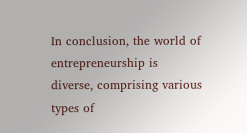In conclusion, the world of entrepreneurship is diverse, comprising various types of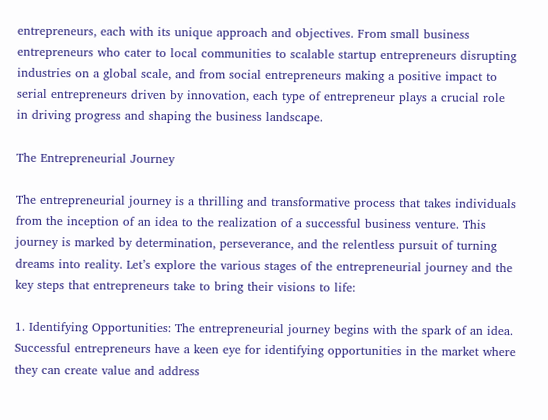entrepreneurs, each with its unique approach and objectives. From small business entrepreneurs who cater to local communities to scalable startup entrepreneurs disrupting industries on a global scale, and from social entrepreneurs making a positive impact to serial entrepreneurs driven by innovation, each type of entrepreneur plays a crucial role in driving progress and shaping the business landscape.

The Entrepreneurial Journey

The entrepreneurial journey is a thrilling and transformative process that takes individuals from the inception of an idea to the realization of a successful business venture. This journey is marked by determination, perseverance, and the relentless pursuit of turning dreams into reality. Let’s explore the various stages of the entrepreneurial journey and the key steps that entrepreneurs take to bring their visions to life:

1. Identifying Opportunities: The entrepreneurial journey begins with the spark of an idea. Successful entrepreneurs have a keen eye for identifying opportunities in the market where they can create value and address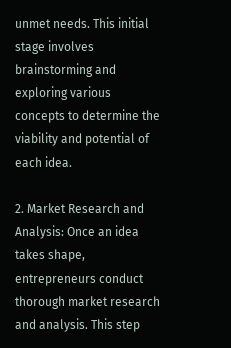unmet needs. This initial stage involves brainstorming and exploring various concepts to determine the viability and potential of each idea.

2. Market Research and Analysis: Once an idea takes shape, entrepreneurs conduct thorough market research and analysis. This step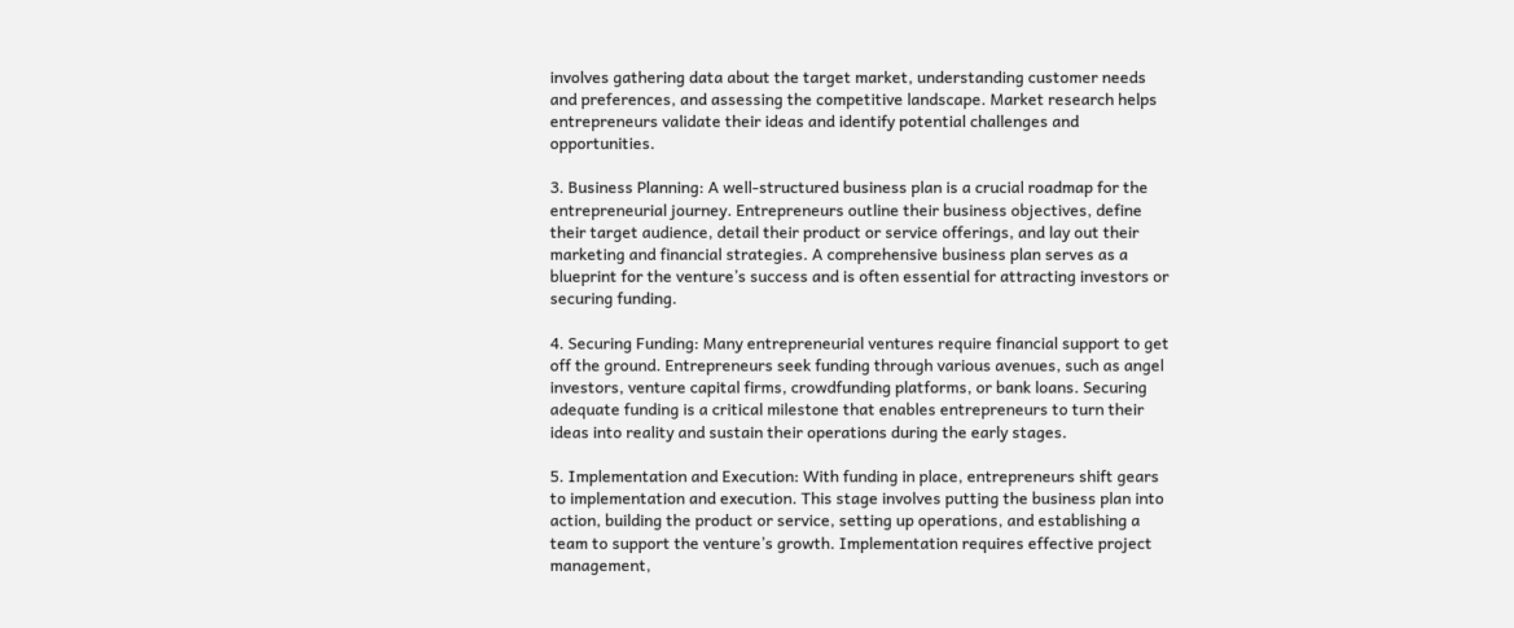involves gathering data about the target market, understanding customer needs and preferences, and assessing the competitive landscape. Market research helps entrepreneurs validate their ideas and identify potential challenges and opportunities.

3. Business Planning: A well-structured business plan is a crucial roadmap for the entrepreneurial journey. Entrepreneurs outline their business objectives, define their target audience, detail their product or service offerings, and lay out their marketing and financial strategies. A comprehensive business plan serves as a blueprint for the venture’s success and is often essential for attracting investors or securing funding.

4. Securing Funding: Many entrepreneurial ventures require financial support to get off the ground. Entrepreneurs seek funding through various avenues, such as angel investors, venture capital firms, crowdfunding platforms, or bank loans. Securing adequate funding is a critical milestone that enables entrepreneurs to turn their ideas into reality and sustain their operations during the early stages.

5. Implementation and Execution: With funding in place, entrepreneurs shift gears to implementation and execution. This stage involves putting the business plan into action, building the product or service, setting up operations, and establishing a team to support the venture’s growth. Implementation requires effective project management,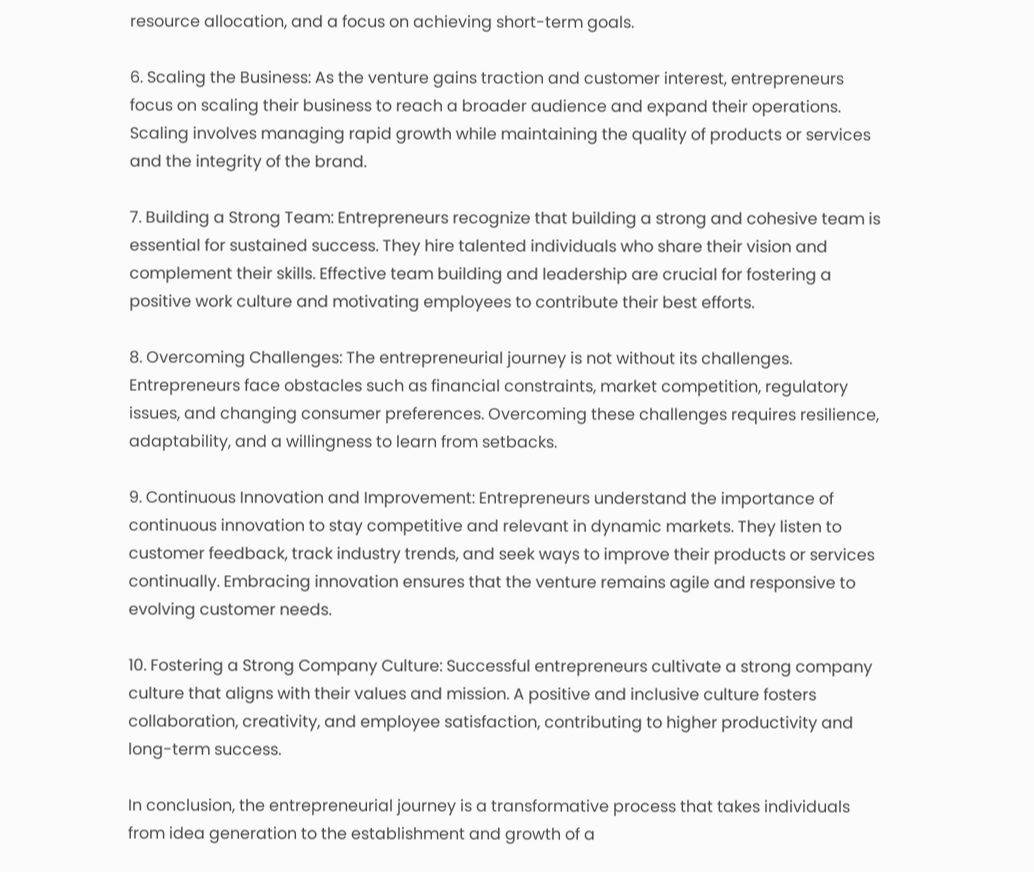resource allocation, and a focus on achieving short-term goals.

6. Scaling the Business: As the venture gains traction and customer interest, entrepreneurs focus on scaling their business to reach a broader audience and expand their operations. Scaling involves managing rapid growth while maintaining the quality of products or services and the integrity of the brand.

7. Building a Strong Team: Entrepreneurs recognize that building a strong and cohesive team is essential for sustained success. They hire talented individuals who share their vision and complement their skills. Effective team building and leadership are crucial for fostering a positive work culture and motivating employees to contribute their best efforts.

8. Overcoming Challenges: The entrepreneurial journey is not without its challenges. Entrepreneurs face obstacles such as financial constraints, market competition, regulatory issues, and changing consumer preferences. Overcoming these challenges requires resilience, adaptability, and a willingness to learn from setbacks.

9. Continuous Innovation and Improvement: Entrepreneurs understand the importance of continuous innovation to stay competitive and relevant in dynamic markets. They listen to customer feedback, track industry trends, and seek ways to improve their products or services continually. Embracing innovation ensures that the venture remains agile and responsive to evolving customer needs.

10. Fostering a Strong Company Culture: Successful entrepreneurs cultivate a strong company culture that aligns with their values and mission. A positive and inclusive culture fosters collaboration, creativity, and employee satisfaction, contributing to higher productivity and long-term success.

In conclusion, the entrepreneurial journey is a transformative process that takes individuals from idea generation to the establishment and growth of a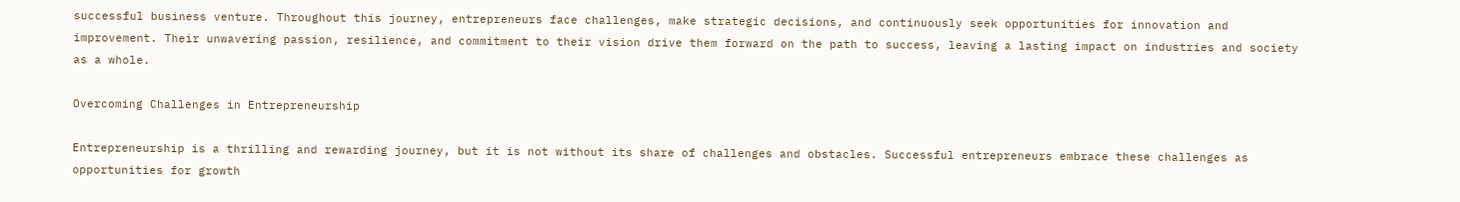successful business venture. Throughout this journey, entrepreneurs face challenges, make strategic decisions, and continuously seek opportunities for innovation and improvement. Their unwavering passion, resilience, and commitment to their vision drive them forward on the path to success, leaving a lasting impact on industries and society as a whole.

Overcoming Challenges in Entrepreneurship

Entrepreneurship is a thrilling and rewarding journey, but it is not without its share of challenges and obstacles. Successful entrepreneurs embrace these challenges as opportunities for growth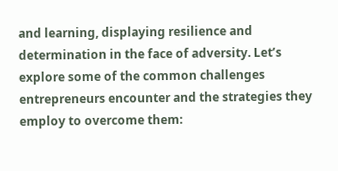and learning, displaying resilience and determination in the face of adversity. Let’s explore some of the common challenges entrepreneurs encounter and the strategies they employ to overcome them: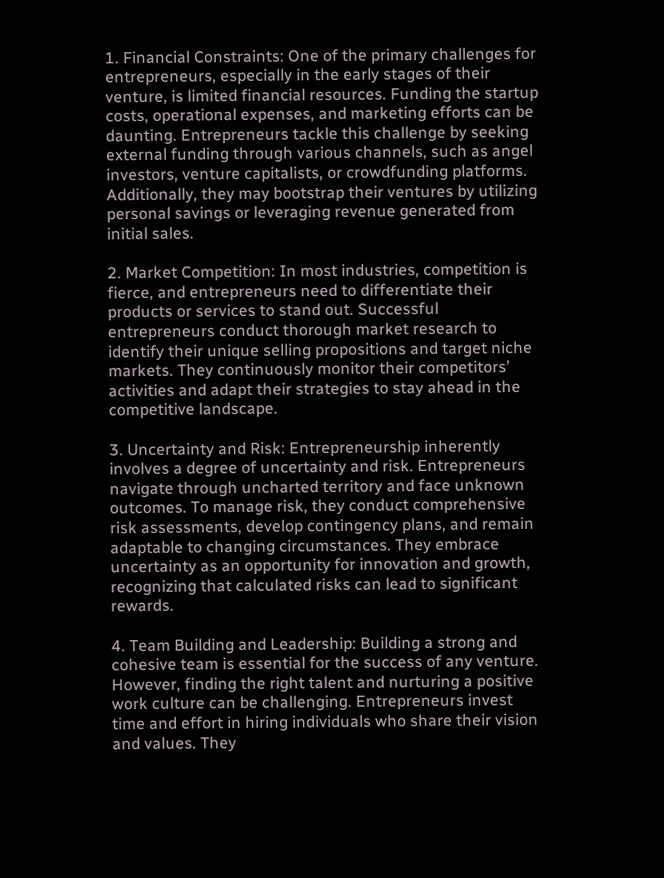1. Financial Constraints: One of the primary challenges for entrepreneurs, especially in the early stages of their venture, is limited financial resources. Funding the startup costs, operational expenses, and marketing efforts can be daunting. Entrepreneurs tackle this challenge by seeking external funding through various channels, such as angel investors, venture capitalists, or crowdfunding platforms. Additionally, they may bootstrap their ventures by utilizing personal savings or leveraging revenue generated from initial sales.

2. Market Competition: In most industries, competition is fierce, and entrepreneurs need to differentiate their products or services to stand out. Successful entrepreneurs conduct thorough market research to identify their unique selling propositions and target niche markets. They continuously monitor their competitors’ activities and adapt their strategies to stay ahead in the competitive landscape.

3. Uncertainty and Risk: Entrepreneurship inherently involves a degree of uncertainty and risk. Entrepreneurs navigate through uncharted territory and face unknown outcomes. To manage risk, they conduct comprehensive risk assessments, develop contingency plans, and remain adaptable to changing circumstances. They embrace uncertainty as an opportunity for innovation and growth, recognizing that calculated risks can lead to significant rewards.

4. Team Building and Leadership: Building a strong and cohesive team is essential for the success of any venture. However, finding the right talent and nurturing a positive work culture can be challenging. Entrepreneurs invest time and effort in hiring individuals who share their vision and values. They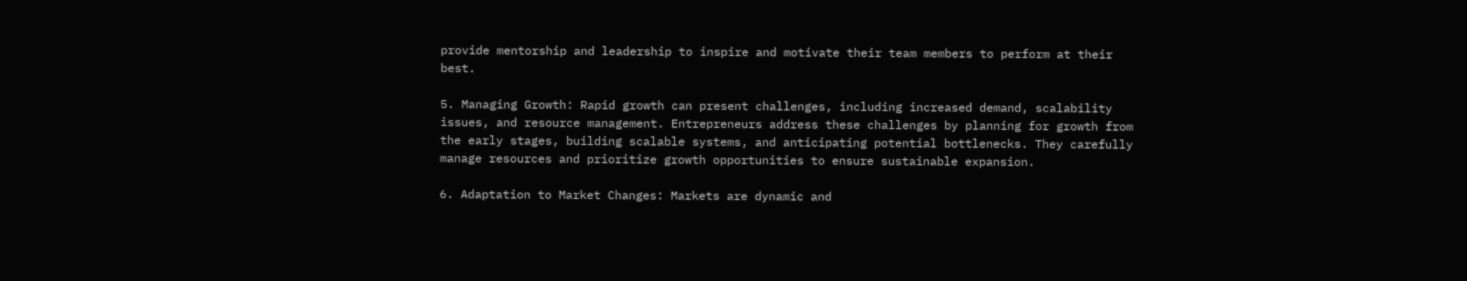provide mentorship and leadership to inspire and motivate their team members to perform at their best.

5. Managing Growth: Rapid growth can present challenges, including increased demand, scalability issues, and resource management. Entrepreneurs address these challenges by planning for growth from the early stages, building scalable systems, and anticipating potential bottlenecks. They carefully manage resources and prioritize growth opportunities to ensure sustainable expansion.

6. Adaptation to Market Changes: Markets are dynamic and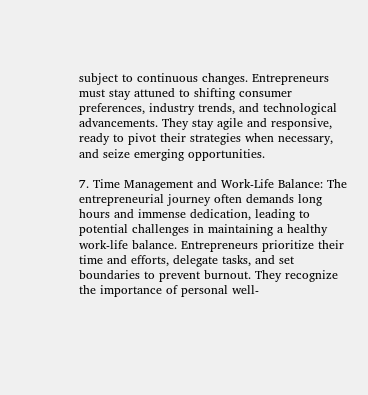subject to continuous changes. Entrepreneurs must stay attuned to shifting consumer preferences, industry trends, and technological advancements. They stay agile and responsive, ready to pivot their strategies when necessary, and seize emerging opportunities.

7. Time Management and Work-Life Balance: The entrepreneurial journey often demands long hours and immense dedication, leading to potential challenges in maintaining a healthy work-life balance. Entrepreneurs prioritize their time and efforts, delegate tasks, and set boundaries to prevent burnout. They recognize the importance of personal well-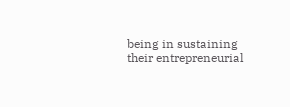being in sustaining their entrepreneurial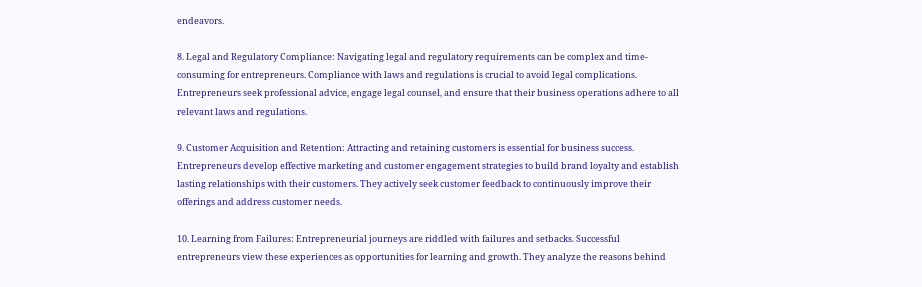endeavors.

8. Legal and Regulatory Compliance: Navigating legal and regulatory requirements can be complex and time-consuming for entrepreneurs. Compliance with laws and regulations is crucial to avoid legal complications. Entrepreneurs seek professional advice, engage legal counsel, and ensure that their business operations adhere to all relevant laws and regulations.

9. Customer Acquisition and Retention: Attracting and retaining customers is essential for business success. Entrepreneurs develop effective marketing and customer engagement strategies to build brand loyalty and establish lasting relationships with their customers. They actively seek customer feedback to continuously improve their offerings and address customer needs.

10. Learning from Failures: Entrepreneurial journeys are riddled with failures and setbacks. Successful entrepreneurs view these experiences as opportunities for learning and growth. They analyze the reasons behind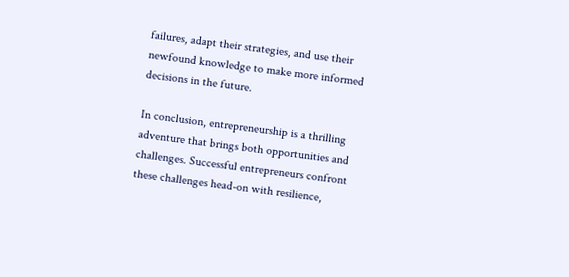failures, adapt their strategies, and use their newfound knowledge to make more informed decisions in the future.

In conclusion, entrepreneurship is a thrilling adventure that brings both opportunities and challenges. Successful entrepreneurs confront these challenges head-on with resilience,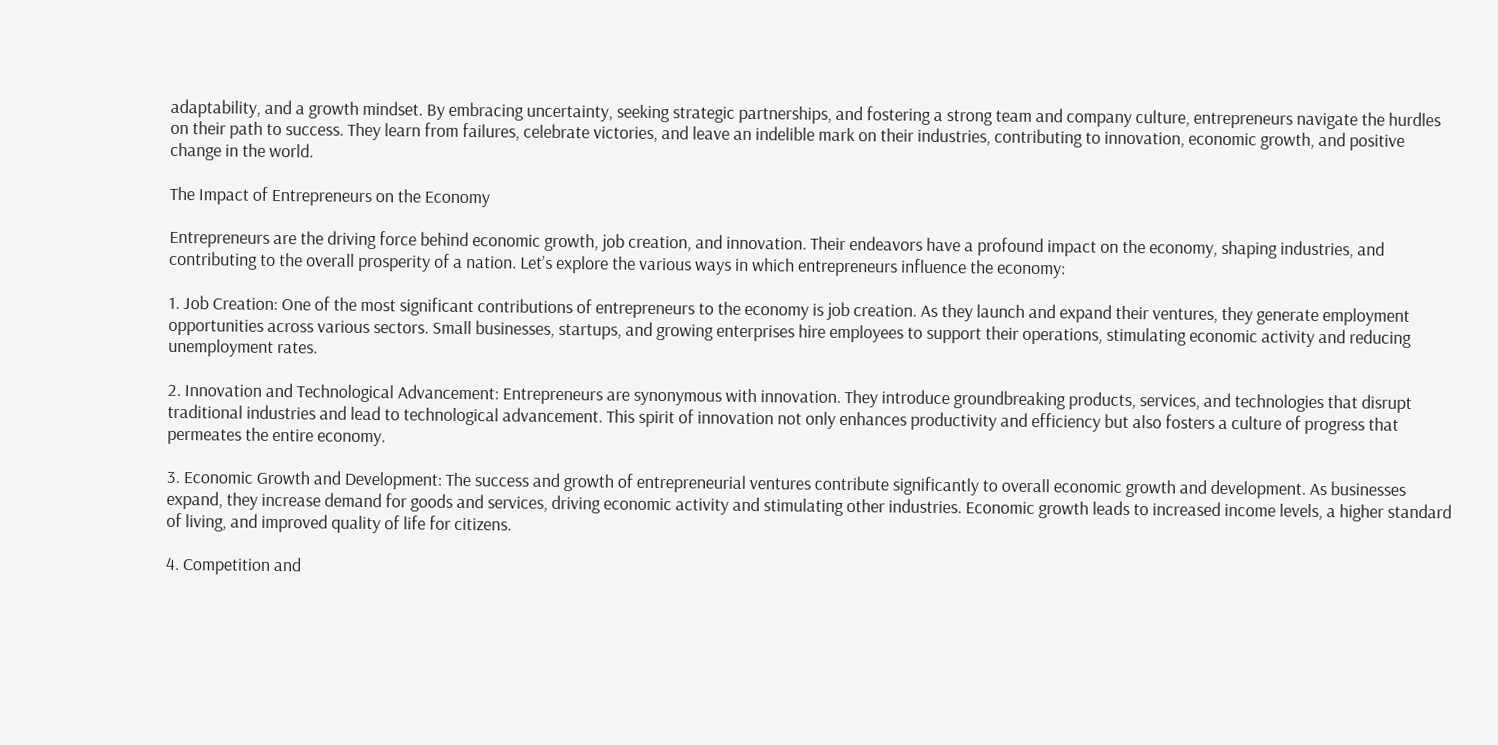adaptability, and a growth mindset. By embracing uncertainty, seeking strategic partnerships, and fostering a strong team and company culture, entrepreneurs navigate the hurdles on their path to success. They learn from failures, celebrate victories, and leave an indelible mark on their industries, contributing to innovation, economic growth, and positive change in the world.

The Impact of Entrepreneurs on the Economy

Entrepreneurs are the driving force behind economic growth, job creation, and innovation. Their endeavors have a profound impact on the economy, shaping industries, and contributing to the overall prosperity of a nation. Let’s explore the various ways in which entrepreneurs influence the economy:

1. Job Creation: One of the most significant contributions of entrepreneurs to the economy is job creation. As they launch and expand their ventures, they generate employment opportunities across various sectors. Small businesses, startups, and growing enterprises hire employees to support their operations, stimulating economic activity and reducing unemployment rates.

2. Innovation and Technological Advancement: Entrepreneurs are synonymous with innovation. They introduce groundbreaking products, services, and technologies that disrupt traditional industries and lead to technological advancement. This spirit of innovation not only enhances productivity and efficiency but also fosters a culture of progress that permeates the entire economy.

3. Economic Growth and Development: The success and growth of entrepreneurial ventures contribute significantly to overall economic growth and development. As businesses expand, they increase demand for goods and services, driving economic activity and stimulating other industries. Economic growth leads to increased income levels, a higher standard of living, and improved quality of life for citizens.

4. Competition and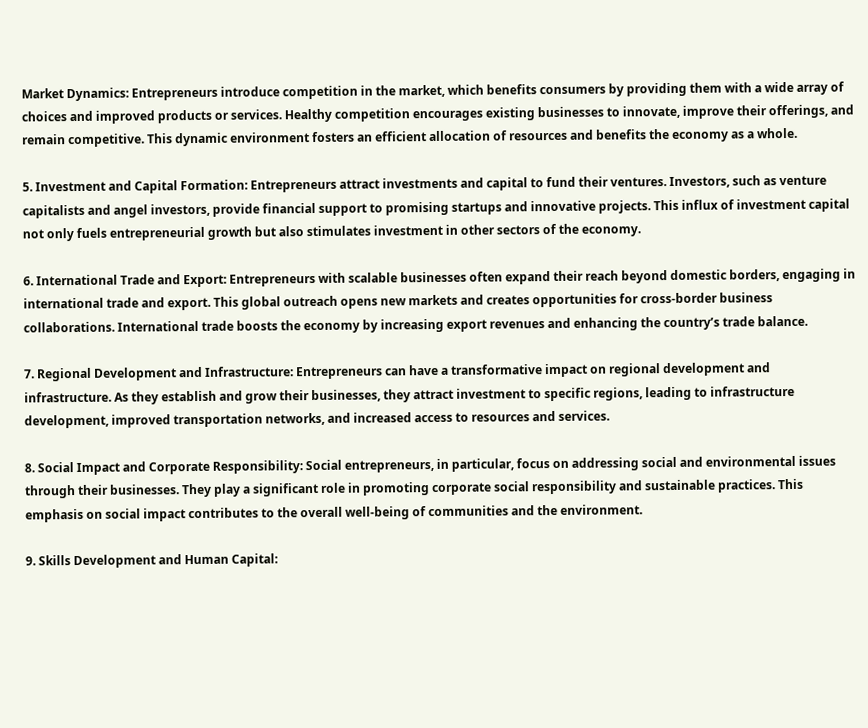Market Dynamics: Entrepreneurs introduce competition in the market, which benefits consumers by providing them with a wide array of choices and improved products or services. Healthy competition encourages existing businesses to innovate, improve their offerings, and remain competitive. This dynamic environment fosters an efficient allocation of resources and benefits the economy as a whole.

5. Investment and Capital Formation: Entrepreneurs attract investments and capital to fund their ventures. Investors, such as venture capitalists and angel investors, provide financial support to promising startups and innovative projects. This influx of investment capital not only fuels entrepreneurial growth but also stimulates investment in other sectors of the economy.

6. International Trade and Export: Entrepreneurs with scalable businesses often expand their reach beyond domestic borders, engaging in international trade and export. This global outreach opens new markets and creates opportunities for cross-border business collaborations. International trade boosts the economy by increasing export revenues and enhancing the country’s trade balance.

7. Regional Development and Infrastructure: Entrepreneurs can have a transformative impact on regional development and infrastructure. As they establish and grow their businesses, they attract investment to specific regions, leading to infrastructure development, improved transportation networks, and increased access to resources and services.

8. Social Impact and Corporate Responsibility: Social entrepreneurs, in particular, focus on addressing social and environmental issues through their businesses. They play a significant role in promoting corporate social responsibility and sustainable practices. This emphasis on social impact contributes to the overall well-being of communities and the environment.

9. Skills Development and Human Capital: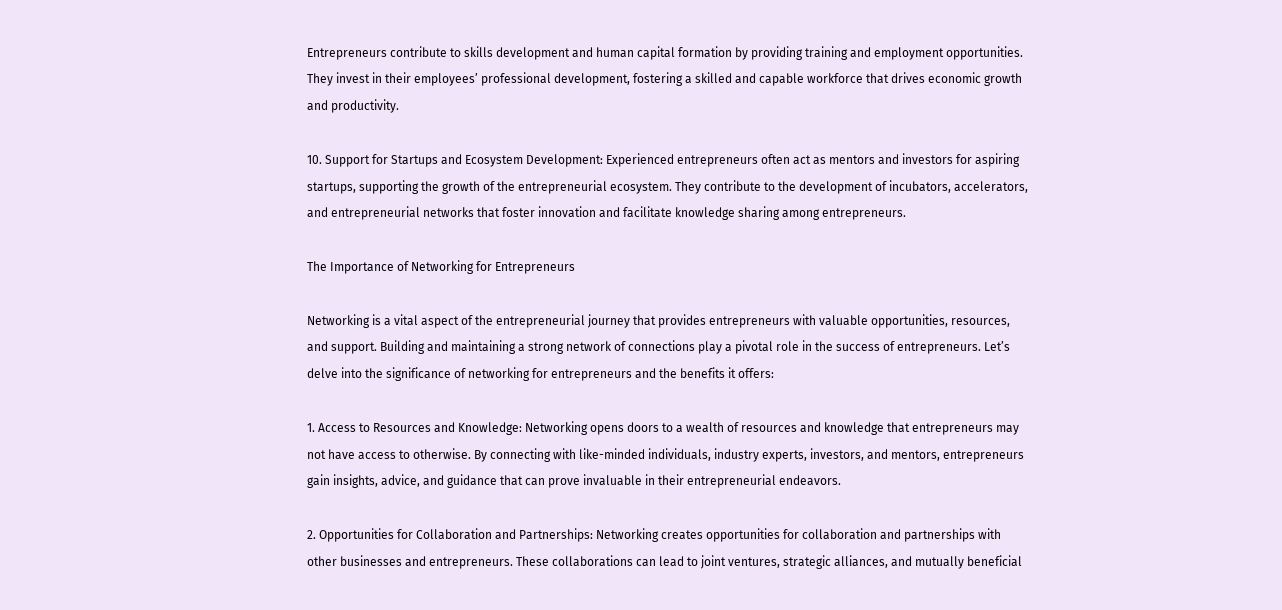Entrepreneurs contribute to skills development and human capital formation by providing training and employment opportunities. They invest in their employees’ professional development, fostering a skilled and capable workforce that drives economic growth and productivity.

10. Support for Startups and Ecosystem Development: Experienced entrepreneurs often act as mentors and investors for aspiring startups, supporting the growth of the entrepreneurial ecosystem. They contribute to the development of incubators, accelerators, and entrepreneurial networks that foster innovation and facilitate knowledge sharing among entrepreneurs.

The Importance of Networking for Entrepreneurs

Networking is a vital aspect of the entrepreneurial journey that provides entrepreneurs with valuable opportunities, resources, and support. Building and maintaining a strong network of connections play a pivotal role in the success of entrepreneurs. Let’s delve into the significance of networking for entrepreneurs and the benefits it offers:

1. Access to Resources and Knowledge: Networking opens doors to a wealth of resources and knowledge that entrepreneurs may not have access to otherwise. By connecting with like-minded individuals, industry experts, investors, and mentors, entrepreneurs gain insights, advice, and guidance that can prove invaluable in their entrepreneurial endeavors.

2. Opportunities for Collaboration and Partnerships: Networking creates opportunities for collaboration and partnerships with other businesses and entrepreneurs. These collaborations can lead to joint ventures, strategic alliances, and mutually beneficial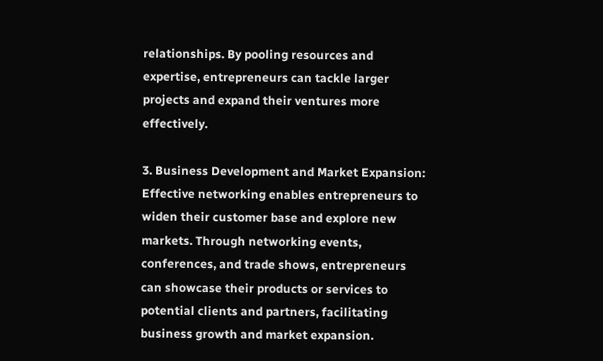relationships. By pooling resources and expertise, entrepreneurs can tackle larger projects and expand their ventures more effectively.

3. Business Development and Market Expansion: Effective networking enables entrepreneurs to widen their customer base and explore new markets. Through networking events, conferences, and trade shows, entrepreneurs can showcase their products or services to potential clients and partners, facilitating business growth and market expansion.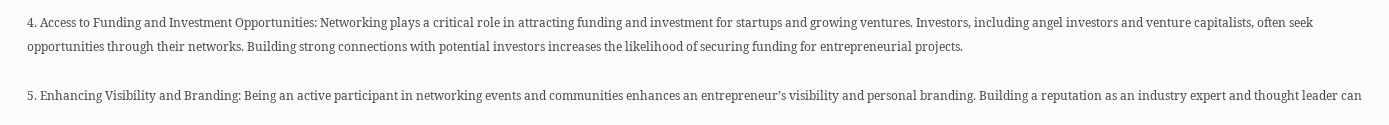4. Access to Funding and Investment Opportunities: Networking plays a critical role in attracting funding and investment for startups and growing ventures. Investors, including angel investors and venture capitalists, often seek opportunities through their networks. Building strong connections with potential investors increases the likelihood of securing funding for entrepreneurial projects.

5. Enhancing Visibility and Branding: Being an active participant in networking events and communities enhances an entrepreneur’s visibility and personal branding. Building a reputation as an industry expert and thought leader can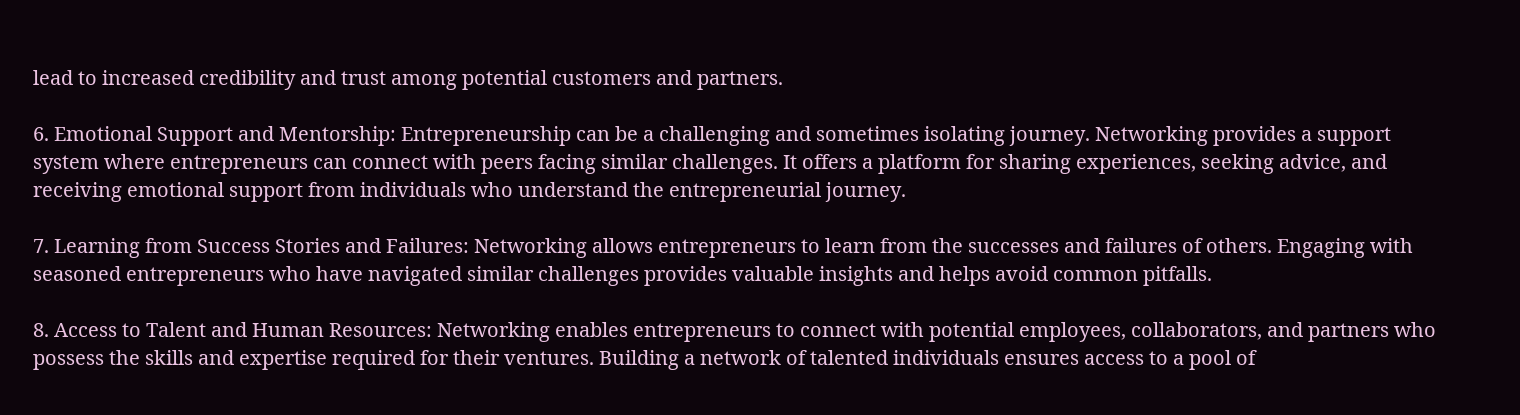lead to increased credibility and trust among potential customers and partners.

6. Emotional Support and Mentorship: Entrepreneurship can be a challenging and sometimes isolating journey. Networking provides a support system where entrepreneurs can connect with peers facing similar challenges. It offers a platform for sharing experiences, seeking advice, and receiving emotional support from individuals who understand the entrepreneurial journey.

7. Learning from Success Stories and Failures: Networking allows entrepreneurs to learn from the successes and failures of others. Engaging with seasoned entrepreneurs who have navigated similar challenges provides valuable insights and helps avoid common pitfalls.

8. Access to Talent and Human Resources: Networking enables entrepreneurs to connect with potential employees, collaborators, and partners who possess the skills and expertise required for their ventures. Building a network of talented individuals ensures access to a pool of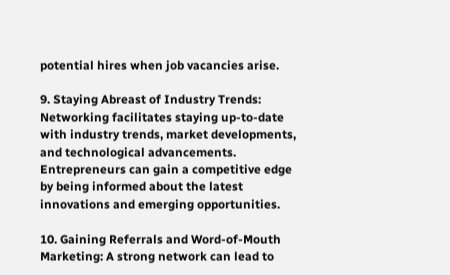potential hires when job vacancies arise.

9. Staying Abreast of Industry Trends: Networking facilitates staying up-to-date with industry trends, market developments, and technological advancements. Entrepreneurs can gain a competitive edge by being informed about the latest innovations and emerging opportunities.

10. Gaining Referrals and Word-of-Mouth Marketing: A strong network can lead to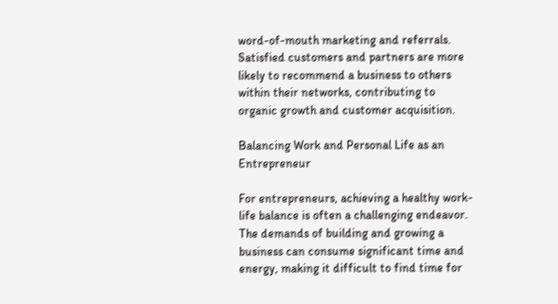word-of-mouth marketing and referrals. Satisfied customers and partners are more likely to recommend a business to others within their networks, contributing to organic growth and customer acquisition.

Balancing Work and Personal Life as an Entrepreneur

For entrepreneurs, achieving a healthy work-life balance is often a challenging endeavor. The demands of building and growing a business can consume significant time and energy, making it difficult to find time for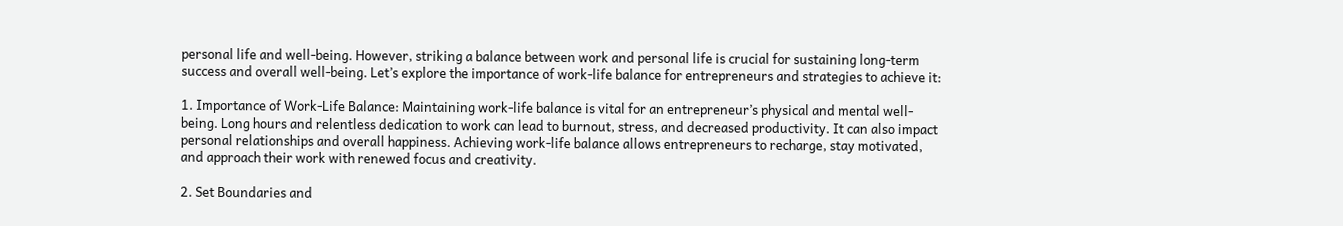personal life and well-being. However, striking a balance between work and personal life is crucial for sustaining long-term success and overall well-being. Let’s explore the importance of work-life balance for entrepreneurs and strategies to achieve it:

1. Importance of Work-Life Balance: Maintaining work-life balance is vital for an entrepreneur’s physical and mental well-being. Long hours and relentless dedication to work can lead to burnout, stress, and decreased productivity. It can also impact personal relationships and overall happiness. Achieving work-life balance allows entrepreneurs to recharge, stay motivated, and approach their work with renewed focus and creativity.

2. Set Boundaries and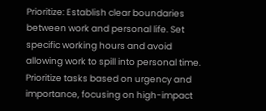Prioritize: Establish clear boundaries between work and personal life. Set specific working hours and avoid allowing work to spill into personal time. Prioritize tasks based on urgency and importance, focusing on high-impact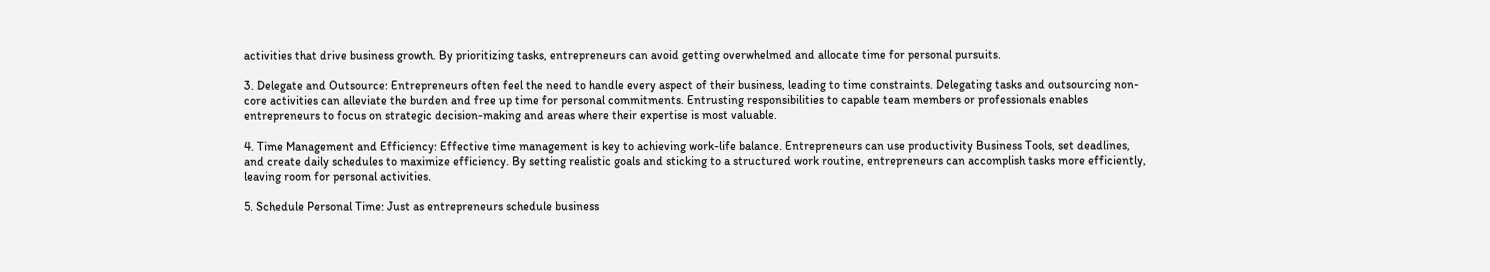activities that drive business growth. By prioritizing tasks, entrepreneurs can avoid getting overwhelmed and allocate time for personal pursuits.

3. Delegate and Outsource: Entrepreneurs often feel the need to handle every aspect of their business, leading to time constraints. Delegating tasks and outsourcing non-core activities can alleviate the burden and free up time for personal commitments. Entrusting responsibilities to capable team members or professionals enables entrepreneurs to focus on strategic decision-making and areas where their expertise is most valuable.

4. Time Management and Efficiency: Effective time management is key to achieving work-life balance. Entrepreneurs can use productivity Business Tools, set deadlines, and create daily schedules to maximize efficiency. By setting realistic goals and sticking to a structured work routine, entrepreneurs can accomplish tasks more efficiently, leaving room for personal activities.

5. Schedule Personal Time: Just as entrepreneurs schedule business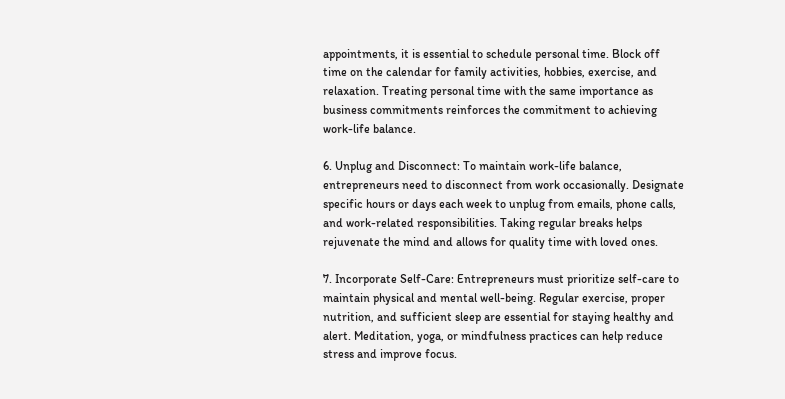appointments, it is essential to schedule personal time. Block off time on the calendar for family activities, hobbies, exercise, and relaxation. Treating personal time with the same importance as business commitments reinforces the commitment to achieving work-life balance.

6. Unplug and Disconnect: To maintain work-life balance, entrepreneurs need to disconnect from work occasionally. Designate specific hours or days each week to unplug from emails, phone calls, and work-related responsibilities. Taking regular breaks helps rejuvenate the mind and allows for quality time with loved ones.

7. Incorporate Self-Care: Entrepreneurs must prioritize self-care to maintain physical and mental well-being. Regular exercise, proper nutrition, and sufficient sleep are essential for staying healthy and alert. Meditation, yoga, or mindfulness practices can help reduce stress and improve focus.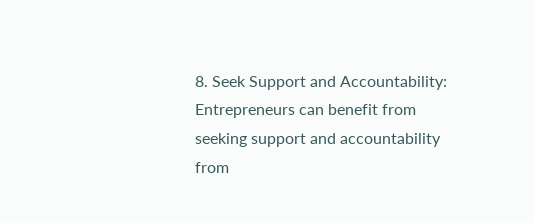8. Seek Support and Accountability: Entrepreneurs can benefit from seeking support and accountability from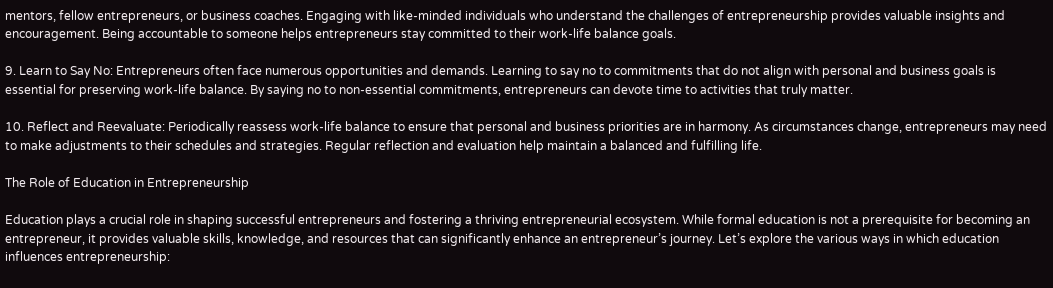mentors, fellow entrepreneurs, or business coaches. Engaging with like-minded individuals who understand the challenges of entrepreneurship provides valuable insights and encouragement. Being accountable to someone helps entrepreneurs stay committed to their work-life balance goals.

9. Learn to Say No: Entrepreneurs often face numerous opportunities and demands. Learning to say no to commitments that do not align with personal and business goals is essential for preserving work-life balance. By saying no to non-essential commitments, entrepreneurs can devote time to activities that truly matter.

10. Reflect and Reevaluate: Periodically reassess work-life balance to ensure that personal and business priorities are in harmony. As circumstances change, entrepreneurs may need to make adjustments to their schedules and strategies. Regular reflection and evaluation help maintain a balanced and fulfilling life.

The Role of Education in Entrepreneurship

Education plays a crucial role in shaping successful entrepreneurs and fostering a thriving entrepreneurial ecosystem. While formal education is not a prerequisite for becoming an entrepreneur, it provides valuable skills, knowledge, and resources that can significantly enhance an entrepreneur’s journey. Let’s explore the various ways in which education influences entrepreneurship: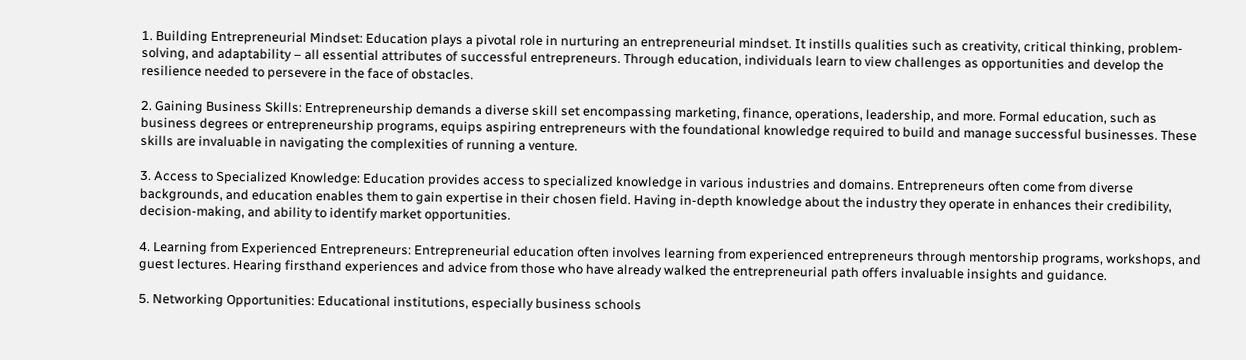1. Building Entrepreneurial Mindset: Education plays a pivotal role in nurturing an entrepreneurial mindset. It instills qualities such as creativity, critical thinking, problem-solving, and adaptability – all essential attributes of successful entrepreneurs. Through education, individuals learn to view challenges as opportunities and develop the resilience needed to persevere in the face of obstacles.

2. Gaining Business Skills: Entrepreneurship demands a diverse skill set encompassing marketing, finance, operations, leadership, and more. Formal education, such as business degrees or entrepreneurship programs, equips aspiring entrepreneurs with the foundational knowledge required to build and manage successful businesses. These skills are invaluable in navigating the complexities of running a venture.

3. Access to Specialized Knowledge: Education provides access to specialized knowledge in various industries and domains. Entrepreneurs often come from diverse backgrounds, and education enables them to gain expertise in their chosen field. Having in-depth knowledge about the industry they operate in enhances their credibility, decision-making, and ability to identify market opportunities.

4. Learning from Experienced Entrepreneurs: Entrepreneurial education often involves learning from experienced entrepreneurs through mentorship programs, workshops, and guest lectures. Hearing firsthand experiences and advice from those who have already walked the entrepreneurial path offers invaluable insights and guidance.

5. Networking Opportunities: Educational institutions, especially business schools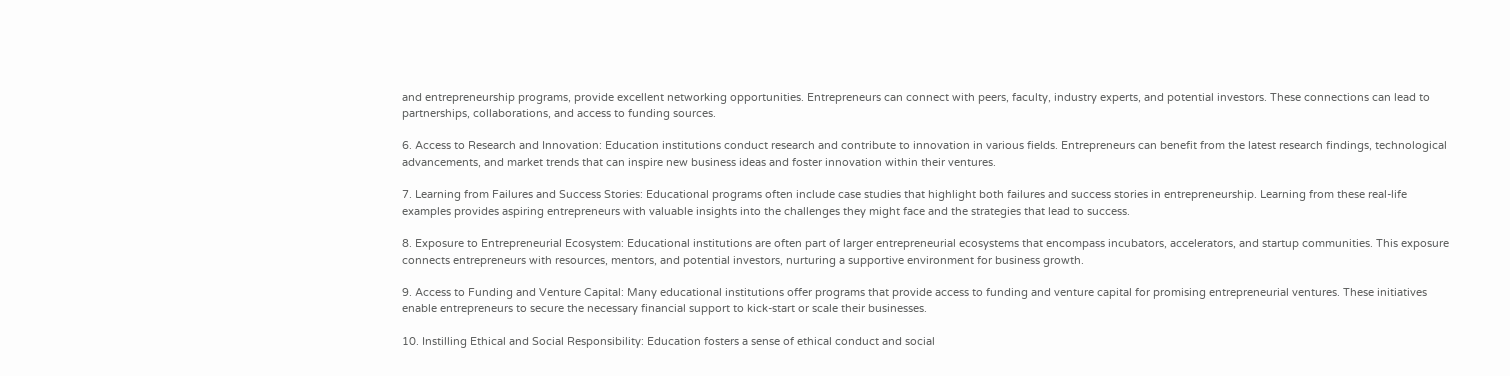and entrepreneurship programs, provide excellent networking opportunities. Entrepreneurs can connect with peers, faculty, industry experts, and potential investors. These connections can lead to partnerships, collaborations, and access to funding sources.

6. Access to Research and Innovation: Education institutions conduct research and contribute to innovation in various fields. Entrepreneurs can benefit from the latest research findings, technological advancements, and market trends that can inspire new business ideas and foster innovation within their ventures.

7. Learning from Failures and Success Stories: Educational programs often include case studies that highlight both failures and success stories in entrepreneurship. Learning from these real-life examples provides aspiring entrepreneurs with valuable insights into the challenges they might face and the strategies that lead to success.

8. Exposure to Entrepreneurial Ecosystem: Educational institutions are often part of larger entrepreneurial ecosystems that encompass incubators, accelerators, and startup communities. This exposure connects entrepreneurs with resources, mentors, and potential investors, nurturing a supportive environment for business growth.

9. Access to Funding and Venture Capital: Many educational institutions offer programs that provide access to funding and venture capital for promising entrepreneurial ventures. These initiatives enable entrepreneurs to secure the necessary financial support to kick-start or scale their businesses.

10. Instilling Ethical and Social Responsibility: Education fosters a sense of ethical conduct and social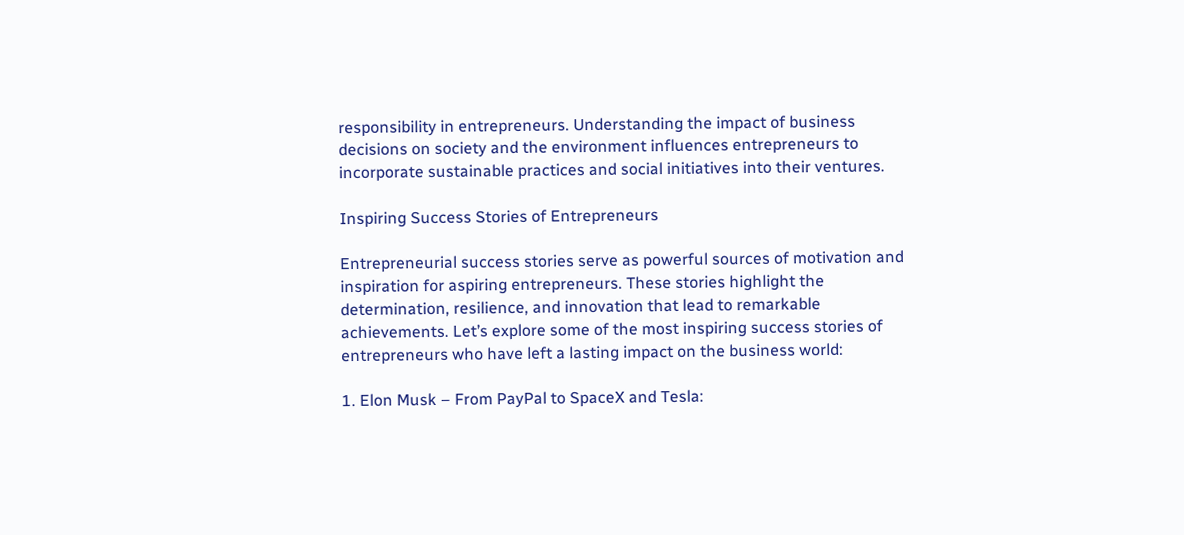responsibility in entrepreneurs. Understanding the impact of business decisions on society and the environment influences entrepreneurs to incorporate sustainable practices and social initiatives into their ventures.

Inspiring Success Stories of Entrepreneurs

Entrepreneurial success stories serve as powerful sources of motivation and inspiration for aspiring entrepreneurs. These stories highlight the determination, resilience, and innovation that lead to remarkable achievements. Let’s explore some of the most inspiring success stories of entrepreneurs who have left a lasting impact on the business world:

1. Elon Musk – From PayPal to SpaceX and Tesla: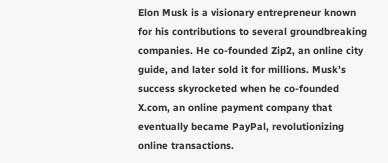Elon Musk is a visionary entrepreneur known for his contributions to several groundbreaking companies. He co-founded Zip2, an online city guide, and later sold it for millions. Musk’s success skyrocketed when he co-founded X.com, an online payment company that eventually became PayPal, revolutionizing online transactions.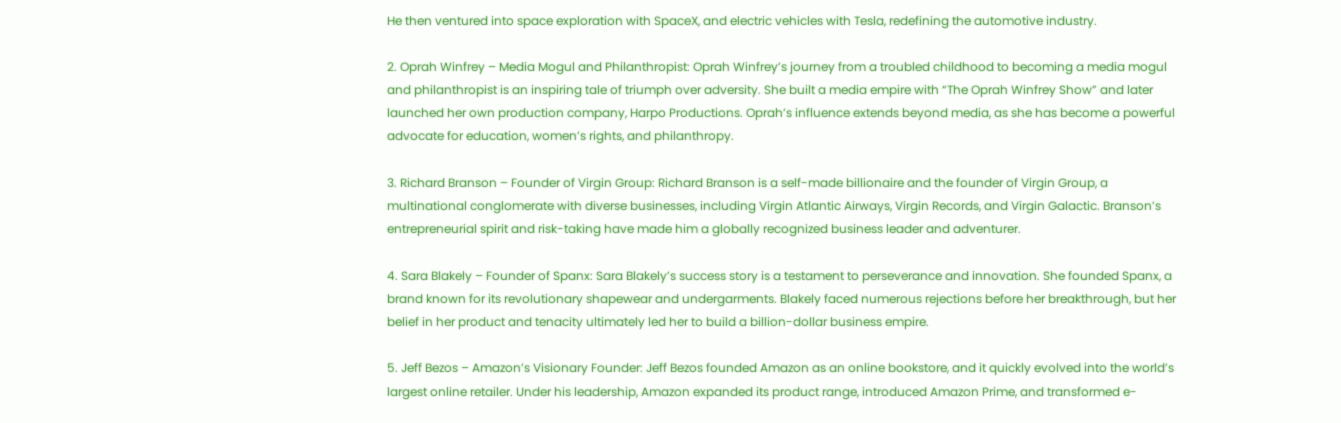He then ventured into space exploration with SpaceX, and electric vehicles with Tesla, redefining the automotive industry.

2. Oprah Winfrey – Media Mogul and Philanthropist: Oprah Winfrey’s journey from a troubled childhood to becoming a media mogul and philanthropist is an inspiring tale of triumph over adversity. She built a media empire with “The Oprah Winfrey Show” and later launched her own production company, Harpo Productions. Oprah’s influence extends beyond media, as she has become a powerful advocate for education, women’s rights, and philanthropy.

3. Richard Branson – Founder of Virgin Group: Richard Branson is a self-made billionaire and the founder of Virgin Group, a multinational conglomerate with diverse businesses, including Virgin Atlantic Airways, Virgin Records, and Virgin Galactic. Branson’s entrepreneurial spirit and risk-taking have made him a globally recognized business leader and adventurer.

4. Sara Blakely – Founder of Spanx: Sara Blakely’s success story is a testament to perseverance and innovation. She founded Spanx, a brand known for its revolutionary shapewear and undergarments. Blakely faced numerous rejections before her breakthrough, but her belief in her product and tenacity ultimately led her to build a billion-dollar business empire.

5. Jeff Bezos – Amazon’s Visionary Founder: Jeff Bezos founded Amazon as an online bookstore, and it quickly evolved into the world’s largest online retailer. Under his leadership, Amazon expanded its product range, introduced Amazon Prime, and transformed e-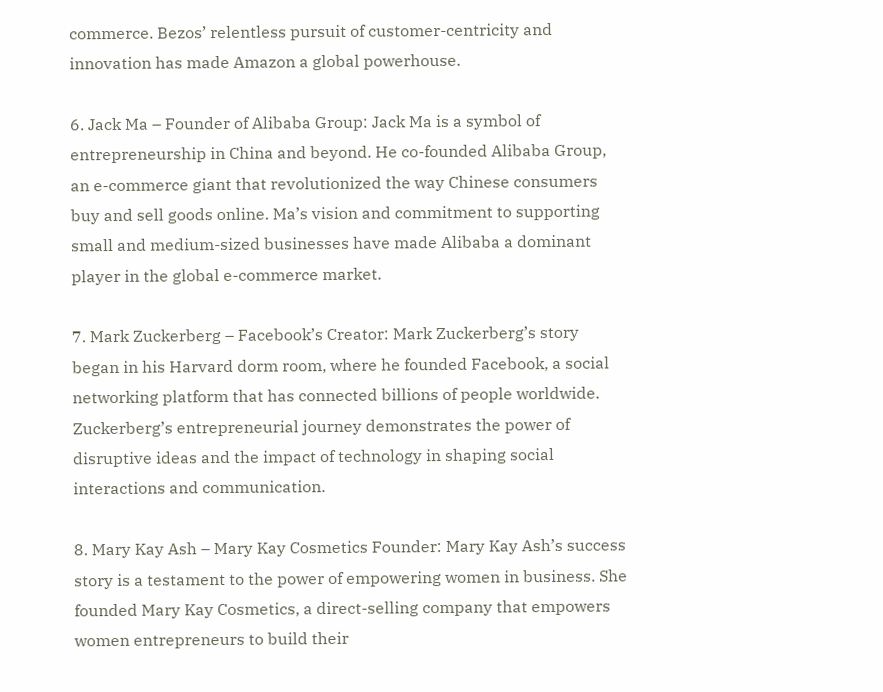commerce. Bezos’ relentless pursuit of customer-centricity and innovation has made Amazon a global powerhouse.

6. Jack Ma – Founder of Alibaba Group: Jack Ma is a symbol of entrepreneurship in China and beyond. He co-founded Alibaba Group, an e-commerce giant that revolutionized the way Chinese consumers buy and sell goods online. Ma’s vision and commitment to supporting small and medium-sized businesses have made Alibaba a dominant player in the global e-commerce market.

7. Mark Zuckerberg – Facebook’s Creator: Mark Zuckerberg’s story began in his Harvard dorm room, where he founded Facebook, a social networking platform that has connected billions of people worldwide. Zuckerberg’s entrepreneurial journey demonstrates the power of disruptive ideas and the impact of technology in shaping social interactions and communication.

8. Mary Kay Ash – Mary Kay Cosmetics Founder: Mary Kay Ash’s success story is a testament to the power of empowering women in business. She founded Mary Kay Cosmetics, a direct-selling company that empowers women entrepreneurs to build their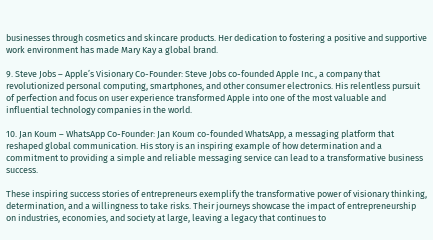businesses through cosmetics and skincare products. Her dedication to fostering a positive and supportive work environment has made Mary Kay a global brand.

9. Steve Jobs – Apple’s Visionary Co-Founder: Steve Jobs co-founded Apple Inc., a company that revolutionized personal computing, smartphones, and other consumer electronics. His relentless pursuit of perfection and focus on user experience transformed Apple into one of the most valuable and influential technology companies in the world.

10. Jan Koum – WhatsApp Co-Founder: Jan Koum co-founded WhatsApp, a messaging platform that reshaped global communication. His story is an inspiring example of how determination and a commitment to providing a simple and reliable messaging service can lead to a transformative business success.

These inspiring success stories of entrepreneurs exemplify the transformative power of visionary thinking, determination, and a willingness to take risks. Their journeys showcase the impact of entrepreneurship on industries, economies, and society at large, leaving a legacy that continues to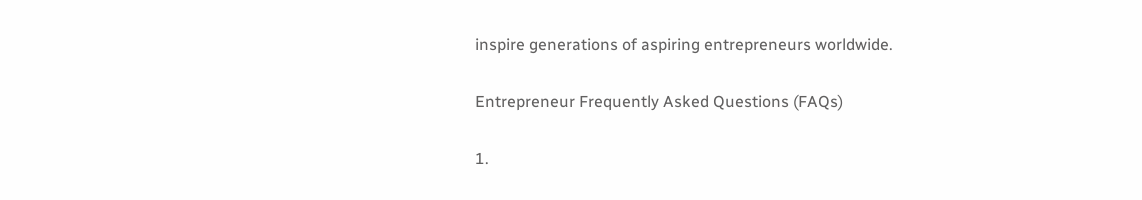inspire generations of aspiring entrepreneurs worldwide.

Entrepreneur Frequently Asked Questions (FAQs)

1.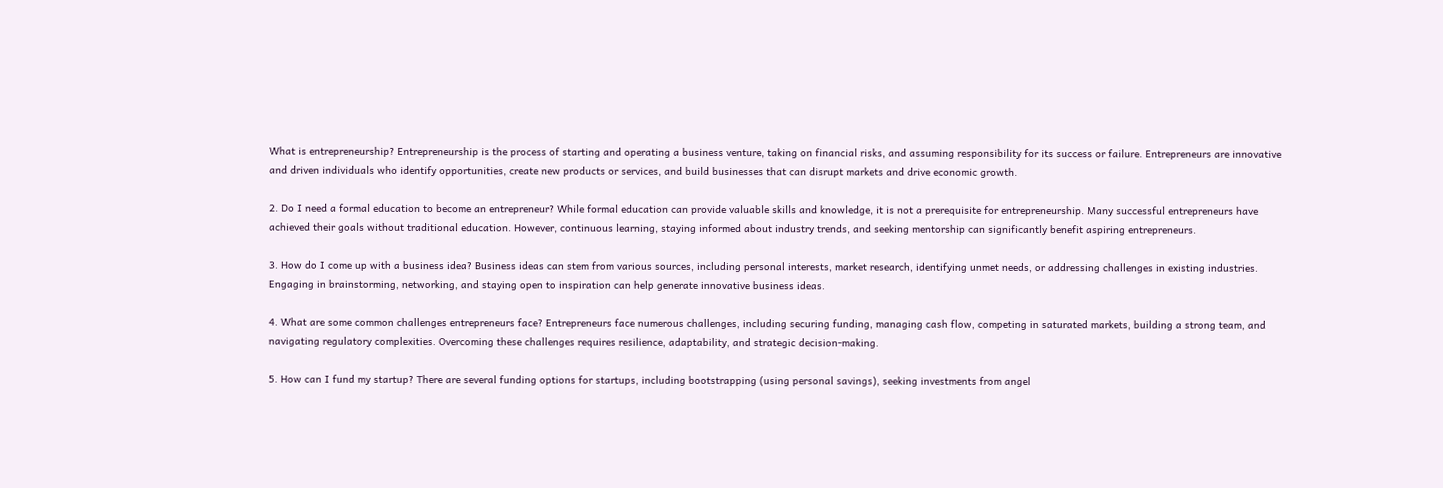What is entrepreneurship? Entrepreneurship is the process of starting and operating a business venture, taking on financial risks, and assuming responsibility for its success or failure. Entrepreneurs are innovative and driven individuals who identify opportunities, create new products or services, and build businesses that can disrupt markets and drive economic growth.

2. Do I need a formal education to become an entrepreneur? While formal education can provide valuable skills and knowledge, it is not a prerequisite for entrepreneurship. Many successful entrepreneurs have achieved their goals without traditional education. However, continuous learning, staying informed about industry trends, and seeking mentorship can significantly benefit aspiring entrepreneurs.

3. How do I come up with a business idea? Business ideas can stem from various sources, including personal interests, market research, identifying unmet needs, or addressing challenges in existing industries. Engaging in brainstorming, networking, and staying open to inspiration can help generate innovative business ideas.

4. What are some common challenges entrepreneurs face? Entrepreneurs face numerous challenges, including securing funding, managing cash flow, competing in saturated markets, building a strong team, and navigating regulatory complexities. Overcoming these challenges requires resilience, adaptability, and strategic decision-making.

5. How can I fund my startup? There are several funding options for startups, including bootstrapping (using personal savings), seeking investments from angel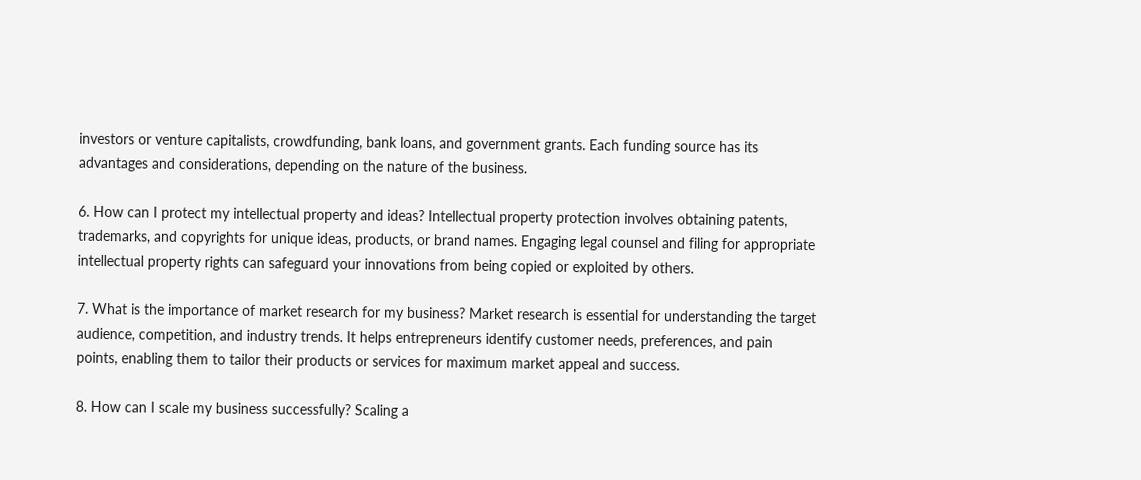investors or venture capitalists, crowdfunding, bank loans, and government grants. Each funding source has its advantages and considerations, depending on the nature of the business.

6. How can I protect my intellectual property and ideas? Intellectual property protection involves obtaining patents, trademarks, and copyrights for unique ideas, products, or brand names. Engaging legal counsel and filing for appropriate intellectual property rights can safeguard your innovations from being copied or exploited by others.

7. What is the importance of market research for my business? Market research is essential for understanding the target audience, competition, and industry trends. It helps entrepreneurs identify customer needs, preferences, and pain points, enabling them to tailor their products or services for maximum market appeal and success.

8. How can I scale my business successfully? Scaling a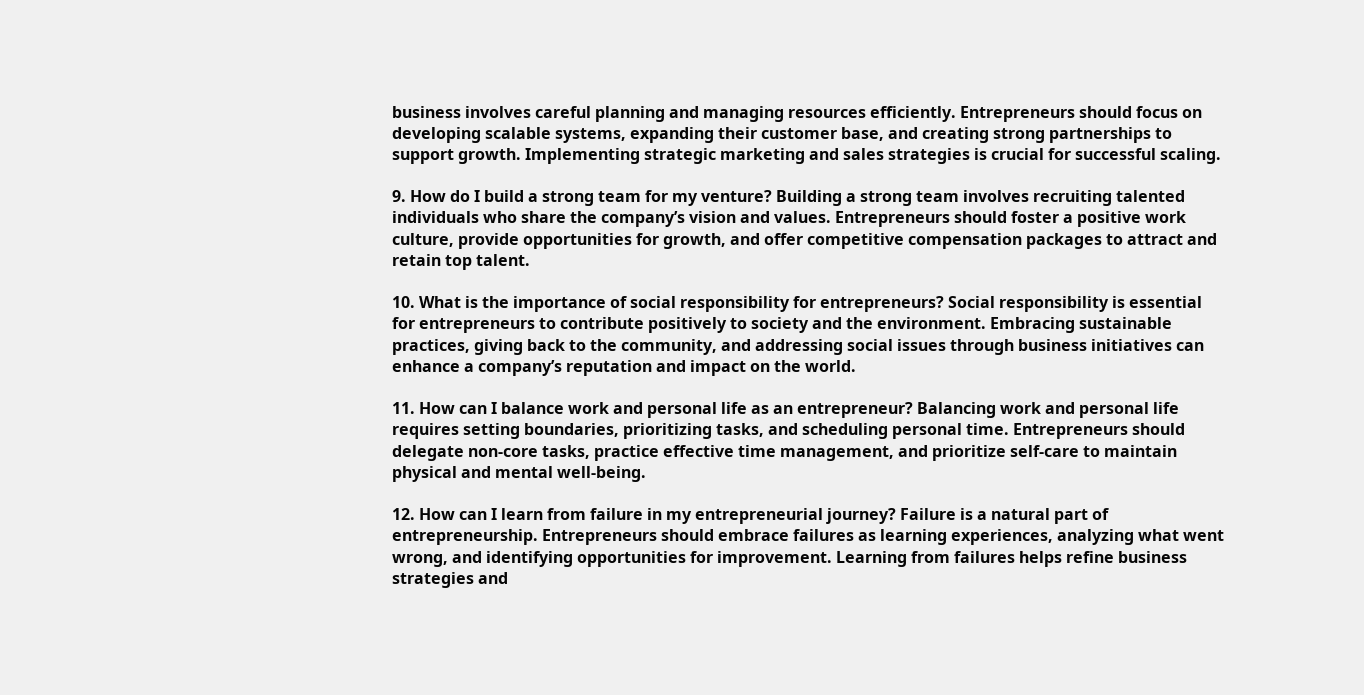business involves careful planning and managing resources efficiently. Entrepreneurs should focus on developing scalable systems, expanding their customer base, and creating strong partnerships to support growth. Implementing strategic marketing and sales strategies is crucial for successful scaling.

9. How do I build a strong team for my venture? Building a strong team involves recruiting talented individuals who share the company’s vision and values. Entrepreneurs should foster a positive work culture, provide opportunities for growth, and offer competitive compensation packages to attract and retain top talent.

10. What is the importance of social responsibility for entrepreneurs? Social responsibility is essential for entrepreneurs to contribute positively to society and the environment. Embracing sustainable practices, giving back to the community, and addressing social issues through business initiatives can enhance a company’s reputation and impact on the world.

11. How can I balance work and personal life as an entrepreneur? Balancing work and personal life requires setting boundaries, prioritizing tasks, and scheduling personal time. Entrepreneurs should delegate non-core tasks, practice effective time management, and prioritize self-care to maintain physical and mental well-being.

12. How can I learn from failure in my entrepreneurial journey? Failure is a natural part of entrepreneurship. Entrepreneurs should embrace failures as learning experiences, analyzing what went wrong, and identifying opportunities for improvement. Learning from failures helps refine business strategies and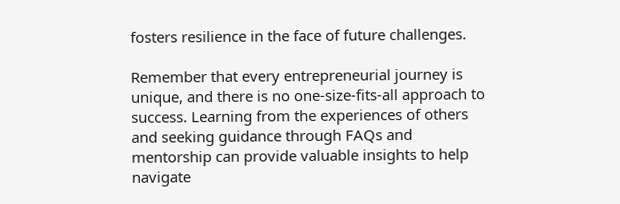fosters resilience in the face of future challenges.

Remember that every entrepreneurial journey is unique, and there is no one-size-fits-all approach to success. Learning from the experiences of others and seeking guidance through FAQs and mentorship can provide valuable insights to help navigate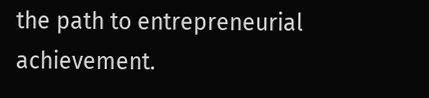the path to entrepreneurial achievement.